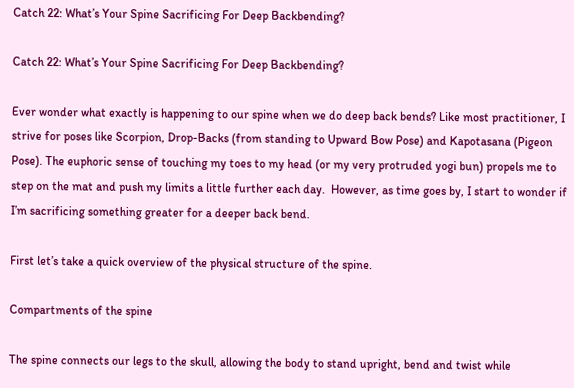Catch 22: What’s Your Spine Sacrificing For Deep Backbending?

Catch 22: What’s Your Spine Sacrificing For Deep Backbending?

Ever wonder what exactly is happening to our spine when we do deep back bends? Like most practitioner, I strive for poses like Scorpion, Drop-Backs (from standing to Upward Bow Pose) and Kapotasana (Pigeon Pose). The euphoric sense of touching my toes to my head (or my very protruded yogi bun) propels me to step on the mat and push my limits a little further each day.  However, as time goes by, I start to wonder if I’m sacrificing something greater for a deeper back bend.

First let’s take a quick overview of the physical structure of the spine.

Compartments of the spine

The spine connects our legs to the skull, allowing the body to stand upright, bend and twist while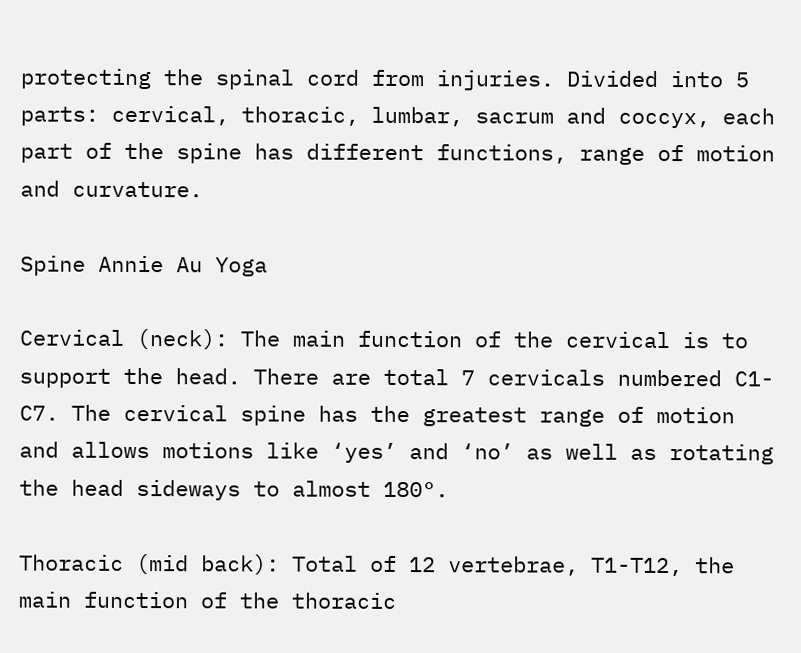protecting the spinal cord from injuries. Divided into 5 parts: cervical, thoracic, lumbar, sacrum and coccyx, each part of the spine has different functions, range of motion and curvature.

Spine Annie Au Yoga

Cervical (neck): The main function of the cervical is to support the head. There are total 7 cervicals numbered C1-C7. The cervical spine has the greatest range of motion and allows motions like ‘yes’ and ‘no’ as well as rotating the head sideways to almost 180°.

Thoracic (mid back): Total of 12 vertebrae, T1-T12, the main function of the thoracic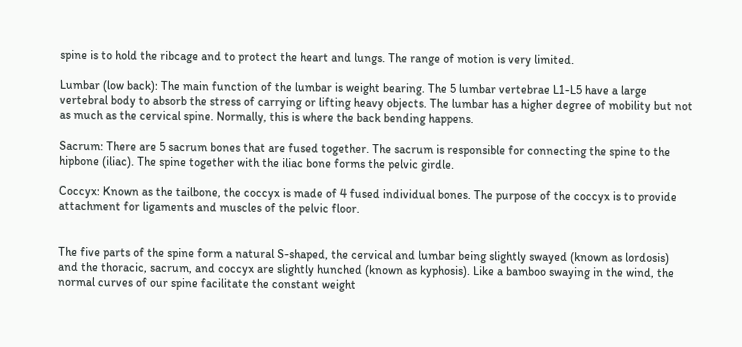spine is to hold the ribcage and to protect the heart and lungs. The range of motion is very limited.

Lumbar (low back): The main function of the lumbar is weight bearing. The 5 lumbar vertebrae L1-L5 have a large vertebral body to absorb the stress of carrying or lifting heavy objects. The lumbar has a higher degree of mobility but not as much as the cervical spine. Normally, this is where the back bending happens.

Sacrum: There are 5 sacrum bones that are fused together. The sacrum is responsible for connecting the spine to the hipbone (iliac). The spine together with the iliac bone forms the pelvic girdle.

Coccyx: Known as the tailbone, the coccyx is made of 4 fused individual bones. The purpose of the coccyx is to provide attachment for ligaments and muscles of the pelvic floor.


The five parts of the spine form a natural S-shaped, the cervical and lumbar being slightly swayed (known as lordosis) and the thoracic, sacrum, and coccyx are slightly hunched (known as kyphosis). Like a bamboo swaying in the wind, the normal curves of our spine facilitate the constant weight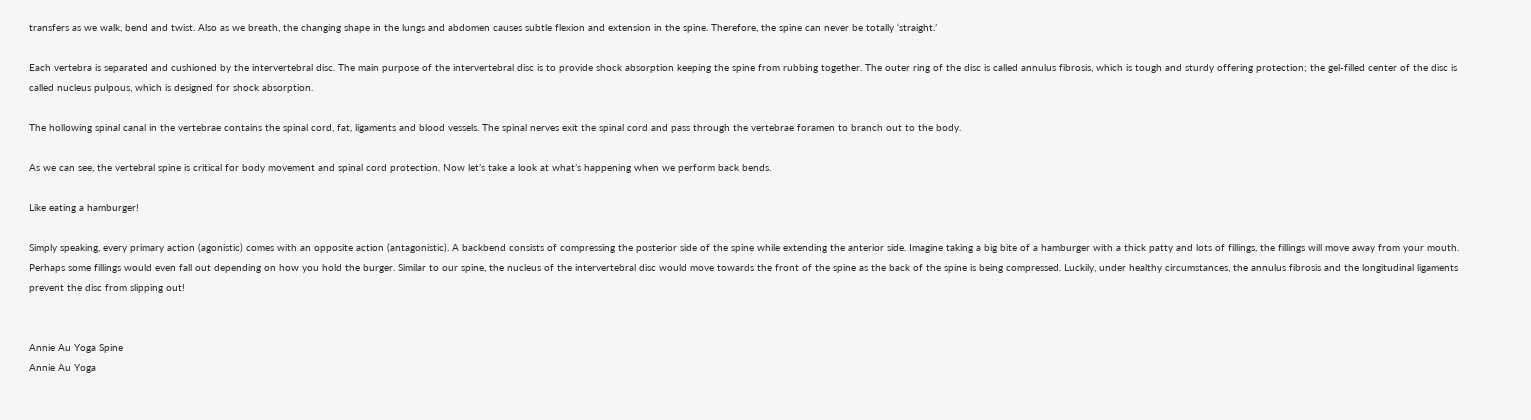transfers as we walk, bend and twist. Also as we breath, the changing shape in the lungs and abdomen causes subtle flexion and extension in the spine. Therefore, the spine can never be totally ‘straight.’

Each vertebra is separated and cushioned by the intervertebral disc. The main purpose of the intervertebral disc is to provide shock absorption keeping the spine from rubbing together. The outer ring of the disc is called annulus fibrosis, which is tough and sturdy offering protection; the gel-filled center of the disc is called nucleus pulpous, which is designed for shock absorption.

The hollowing spinal canal in the vertebrae contains the spinal cord, fat, ligaments and blood vessels. The spinal nerves exit the spinal cord and pass through the vertebrae foramen to branch out to the body.

As we can see, the vertebral spine is critical for body movement and spinal cord protection. Now let’s take a look at what’s happening when we perform back bends.

Like eating a hamburger!

Simply speaking, every primary action (agonistic) comes with an opposite action (antagonistic). A backbend consists of compressing the posterior side of the spine while extending the anterior side. Imagine taking a big bite of a hamburger with a thick patty and lots of fillings, the fillings will move away from your mouth. Perhaps some fillings would even fall out depending on how you hold the burger. Similar to our spine, the nucleus of the intervertebral disc would move towards the front of the spine as the back of the spine is being compressed. Luckily, under healthy circumstances, the annulus fibrosis and the longitudinal ligaments prevent the disc from slipping out!


Annie Au Yoga Spine
Annie Au Yoga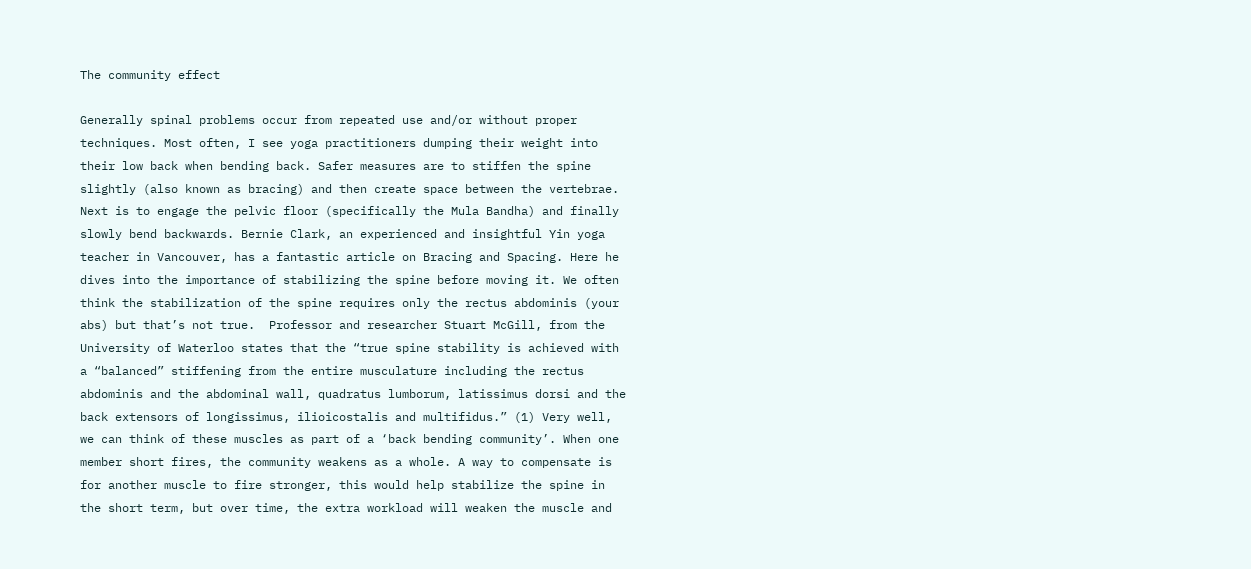The community effect

Generally spinal problems occur from repeated use and/or without proper techniques. Most often, I see yoga practitioners dumping their weight into their low back when bending back. Safer measures are to stiffen the spine slightly (also known as bracing) and then create space between the vertebrae. Next is to engage the pelvic floor (specifically the Mula Bandha) and finally slowly bend backwards. Bernie Clark, an experienced and insightful Yin yoga teacher in Vancouver, has a fantastic article on Bracing and Spacing. Here he dives into the importance of stabilizing the spine before moving it. We often think the stabilization of the spine requires only the rectus abdominis (your abs) but that’s not true.  Professor and researcher Stuart McGill, from the University of Waterloo states that the “true spine stability is achieved with a “balanced” stiffening from the entire musculature including the rectus abdominis and the abdominal wall, quadratus lumborum, latissimus dorsi and the back extensors of longissimus, ilioicostalis and multifidus.” (1) Very well, we can think of these muscles as part of a ‘back bending community’. When one member short fires, the community weakens as a whole. A way to compensate is for another muscle to fire stronger, this would help stabilize the spine in the short term, but over time, the extra workload will weaken the muscle and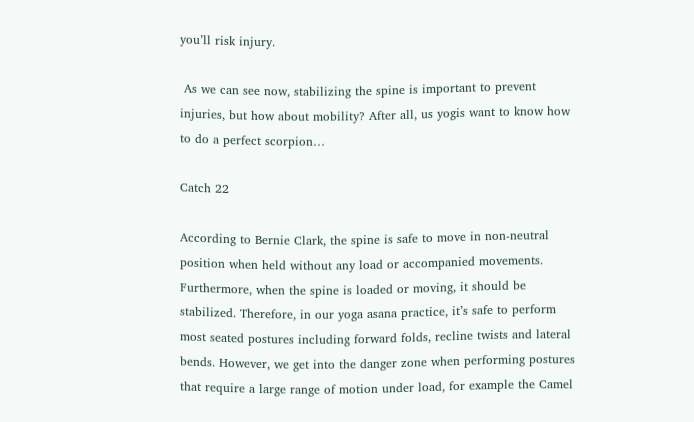you’ll risk injury.

 As we can see now, stabilizing the spine is important to prevent injuries, but how about mobility? After all, us yogis want to know how to do a perfect scorpion…

Catch 22

According to Bernie Clark, the spine is safe to move in non-neutral position when held without any load or accompanied movements. Furthermore, when the spine is loaded or moving, it should be stabilized. Therefore, in our yoga asana practice, it’s safe to perform most seated postures including forward folds, recline twists and lateral bends. However, we get into the danger zone when performing postures that require a large range of motion under load, for example the Camel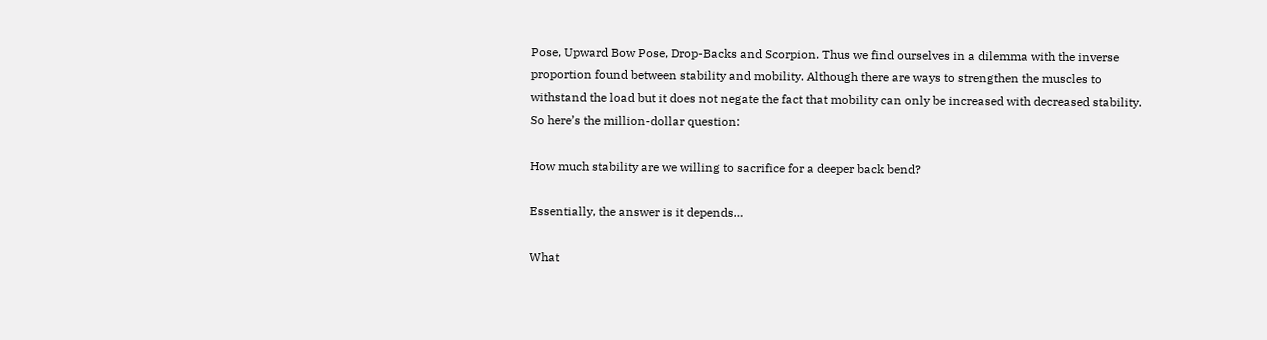Pose, Upward Bow Pose, Drop-Backs and Scorpion. Thus we find ourselves in a dilemma with the inverse proportion found between stability and mobility. Although there are ways to strengthen the muscles to withstand the load but it does not negate the fact that mobility can only be increased with decreased stability. So here’s the million-dollar question:

How much stability are we willing to sacrifice for a deeper back bend?

Essentially, the answer is it depends…

What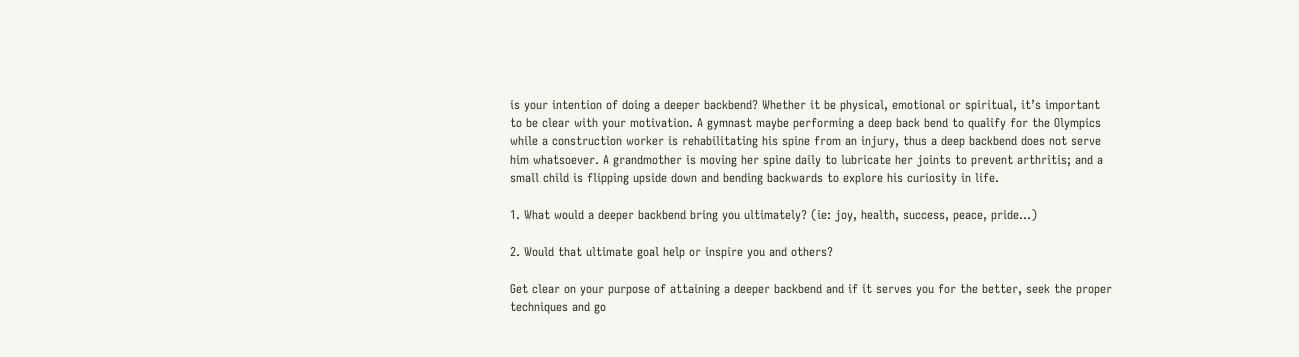is your intention of doing a deeper backbend? Whether it be physical, emotional or spiritual, it’s important to be clear with your motivation. A gymnast maybe performing a deep back bend to qualify for the Olympics while a construction worker is rehabilitating his spine from an injury, thus a deep backbend does not serve him whatsoever. A grandmother is moving her spine daily to lubricate her joints to prevent arthritis; and a small child is flipping upside down and bending backwards to explore his curiosity in life.

1. What would a deeper backbend bring you ultimately? (ie: joy, health, success, peace, pride...)

2. Would that ultimate goal help or inspire you and others?

Get clear on your purpose of attaining a deeper backbend and if it serves you for the better, seek the proper techniques and go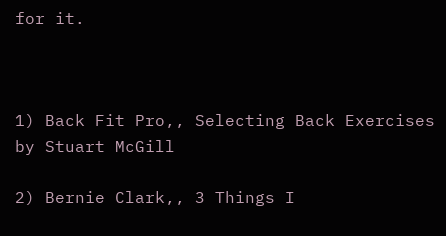for it.



1) Back Fit Pro,, Selecting Back Exercises by Stuart McGill

2) Bernie Clark,, 3 Things I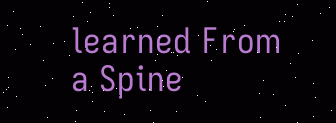learned From a Spine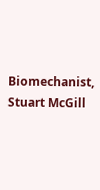Biomechanist, Stuart McGill